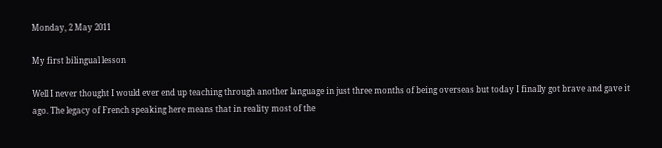Monday, 2 May 2011

My first bilingual lesson

Well I never thought I would ever end up teaching through another language in just three months of being overseas but today I finally got brave and gave it ago. The legacy of French speaking here means that in reality most of the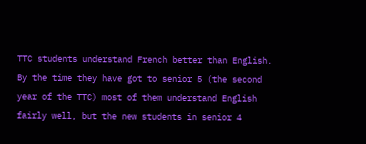TTC students understand French better than English. By the time they have got to senior 5 (the second year of the TTC) most of them understand English fairly well, but the new students in senior 4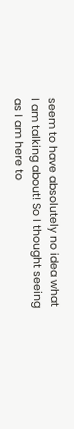seem to have absolutely no idea what I am talking about! So I thought seeing as I am here to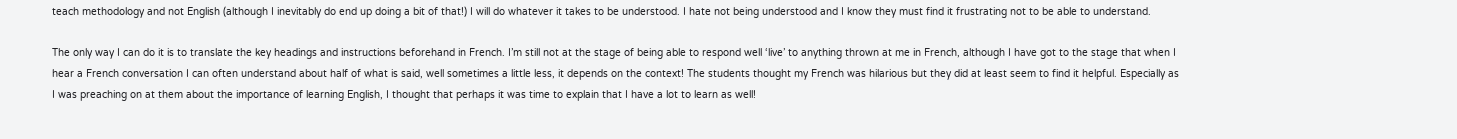teach methodology and not English (although I inevitably do end up doing a bit of that!) I will do whatever it takes to be understood. I hate not being understood and I know they must find it frustrating not to be able to understand.

The only way I can do it is to translate the key headings and instructions beforehand in French. I’m still not at the stage of being able to respond well ‘live’ to anything thrown at me in French, although I have got to the stage that when I hear a French conversation I can often understand about half of what is said, well sometimes a little less, it depends on the context! The students thought my French was hilarious but they did at least seem to find it helpful. Especially as I was preaching on at them about the importance of learning English, I thought that perhaps it was time to explain that I have a lot to learn as well!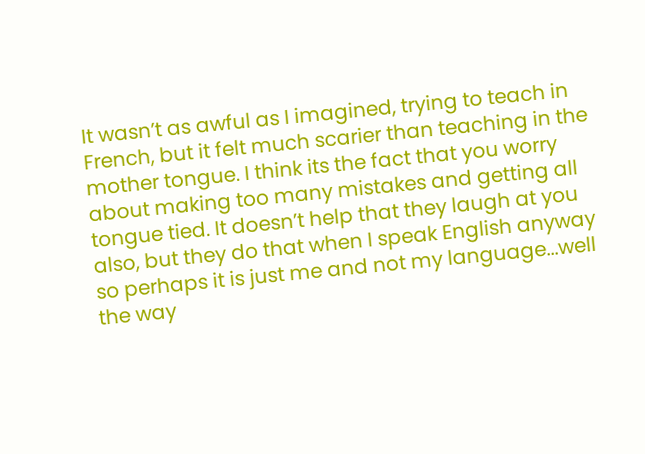It wasn’t as awful as I imagined, trying to teach in French, but it felt much scarier than teaching in the mother tongue. I think its the fact that you worry about making too many mistakes and getting all tongue tied. It doesn’t help that they laugh at you also, but they do that when I speak English anyway so perhaps it is just me and not my language...well the way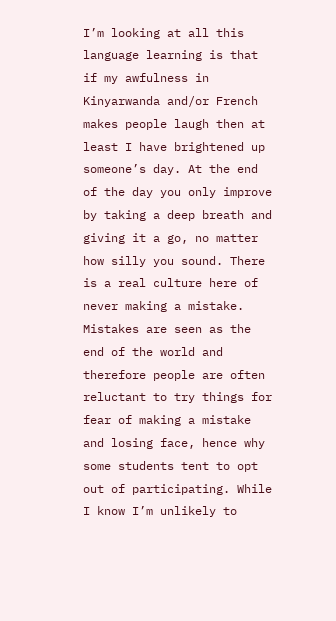I’m looking at all this language learning is that if my awfulness in Kinyarwanda and/or French makes people laugh then at least I have brightened up someone’s day. At the end of the day you only improve by taking a deep breath and giving it a go, no matter how silly you sound. There is a real culture here of never making a mistake. Mistakes are seen as the end of the world and therefore people are often reluctant to try things for fear of making a mistake and losing face, hence why some students tent to opt out of participating. While I know I’m unlikely to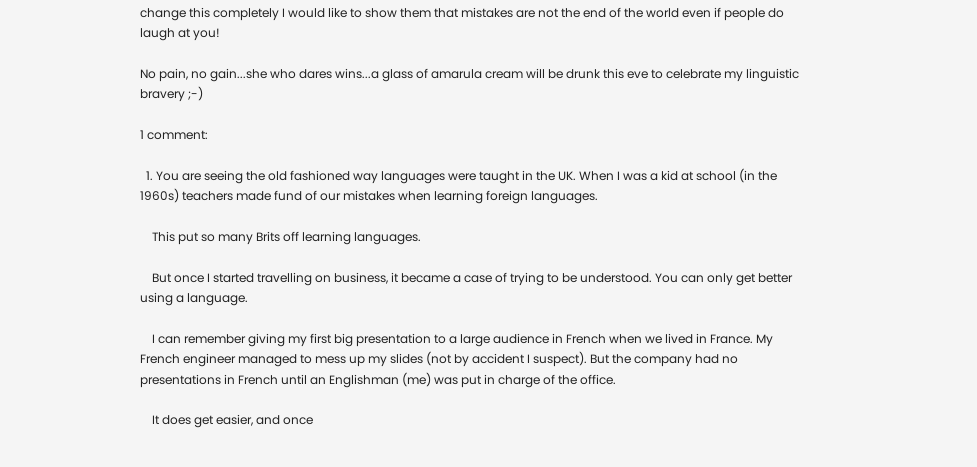change this completely I would like to show them that mistakes are not the end of the world even if people do laugh at you!

No pain, no gain...she who dares wins...a glass of amarula cream will be drunk this eve to celebrate my linguistic bravery ;-)

1 comment:

  1. You are seeing the old fashioned way languages were taught in the UK. When I was a kid at school (in the 1960s) teachers made fund of our mistakes when learning foreign languages.

    This put so many Brits off learning languages.

    But once I started travelling on business, it became a case of trying to be understood. You can only get better using a language.

    I can remember giving my first big presentation to a large audience in French when we lived in France. My French engineer managed to mess up my slides (not by accident I suspect). But the company had no presentations in French until an Englishman (me) was put in charge of the office.

    It does get easier, and once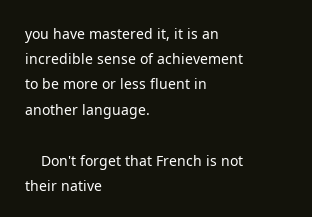you have mastered it, it is an incredible sense of achievement to be more or less fluent in another language.

    Don't forget that French is not their native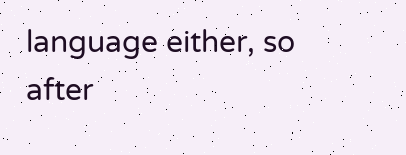language either, so after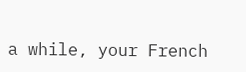a while, your French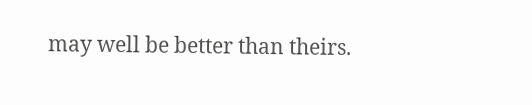may well be better than theirs.